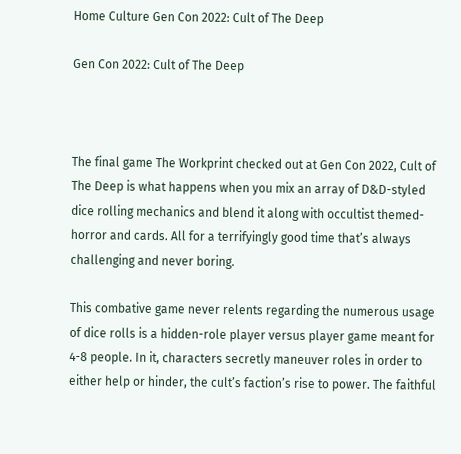Home Culture Gen Con 2022: Cult of The Deep

Gen Con 2022: Cult of The Deep



The final game The Workprint checked out at Gen Con 2022, Cult of The Deep is what happens when you mix an array of D&D-styled dice rolling mechanics and blend it along with occultist themed-horror and cards. All for a terrifyingly good time that’s always challenging and never boring.

This combative game never relents regarding the numerous usage of dice rolls is a hidden-role player versus player game meant for 4-8 people. In it, characters secretly maneuver roles in order to either help or hinder, the cult’s faction’s rise to power. The faithful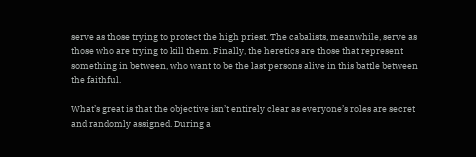serve as those trying to protect the high priest. The cabalists, meanwhile, serve as those who are trying to kill them. Finally, the heretics are those that represent something in between, who want to be the last persons alive in this battle between the faithful.

What’s great is that the objective isn’t entirely clear as everyone’s roles are secret and randomly assigned. During a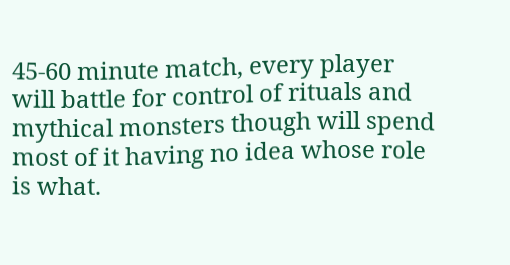45-60 minute match, every player will battle for control of rituals and mythical monsters though will spend most of it having no idea whose role is what.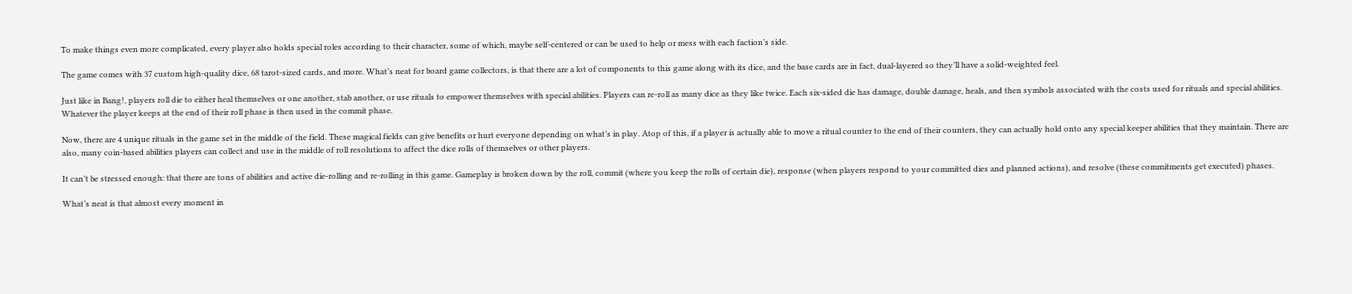To make things even more complicated, every player also holds special roles according to their character, some of which, maybe self-centered or can be used to help or mess with each faction’s side.

The game comes with 37 custom high-quality dice, 68 tarot-sized cards, and more. What’s neat for board game collectors, is that there are a lot of components to this game along with its dice, and the base cards are in fact, dual-layered so they’ll have a solid-weighted feel.

Just like in Bang!, players roll die to either heal themselves or one another, stab another, or use rituals to empower themselves with special abilities. Players can re-roll as many dice as they like twice. Each six-sided die has damage, double damage, heals, and then symbols associated with the costs used for rituals and special abilities. Whatever the player keeps at the end of their roll phase is then used in the commit phase.

Now, there are 4 unique rituals in the game set in the middle of the field. These magical fields can give benefits or hurt everyone depending on what’s in play. Atop of this, if a player is actually able to move a ritual counter to the end of their counters, they can actually hold onto any special keeper abilities that they maintain. There are also, many coin-based abilities players can collect and use in the middle of roll resolutions to affect the dice rolls of themselves or other players.

It can’t be stressed enough: that there are tons of abilities and active die-rolling and re-rolling in this game. Gameplay is broken down by the roll, commit (where you keep the rolls of certain die), response (when players respond to your committed dies and planned actions), and resolve (these commitments get executed) phases.

What’s neat is that almost every moment in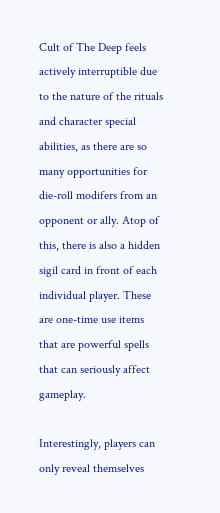Cult of The Deep feels actively interruptible due to the nature of the rituals and character special abilities, as there are so many opportunities for die-roll modifers from an opponent or ally. Atop of this, there is also a hidden sigil card in front of each individual player. These are one-time use items that are powerful spells that can seriously affect gameplay.

Interestingly, players can only reveal themselves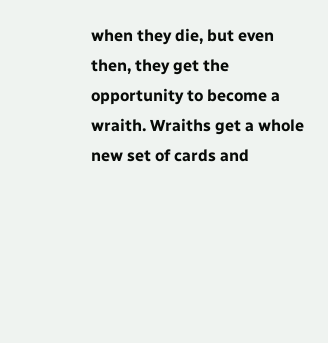when they die, but even then, they get the opportunity to become a wraith. Wraiths get a whole new set of cards and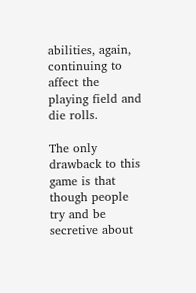abilities, again, continuing to affect the playing field and die rolls.

The only drawback to this game is that though people try and be secretive about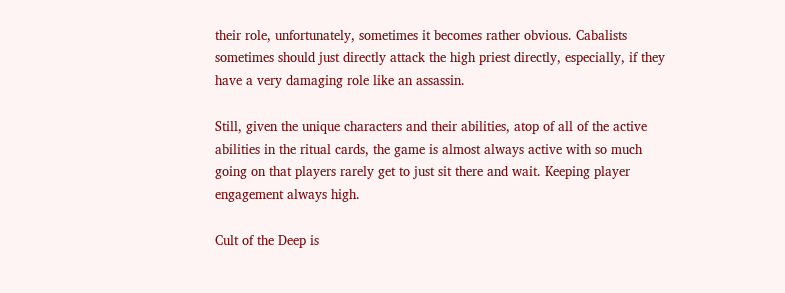their role, unfortunately, sometimes it becomes rather obvious. Cabalists sometimes should just directly attack the high priest directly, especially, if they have a very damaging role like an assassin.

Still, given the unique characters and their abilities, atop of all of the active abilities in the ritual cards, the game is almost always active with so much going on that players rarely get to just sit there and wait. Keeping player engagement always high.

Cult of the Deep is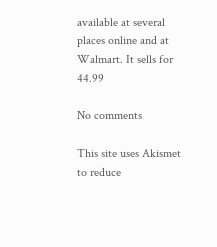available at several places online and at Walmart. It sells for 44.99

No comments

This site uses Akismet to reduce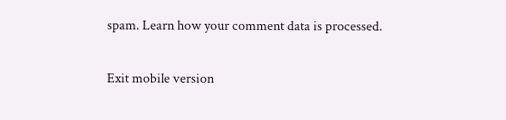spam. Learn how your comment data is processed.

Exit mobile version